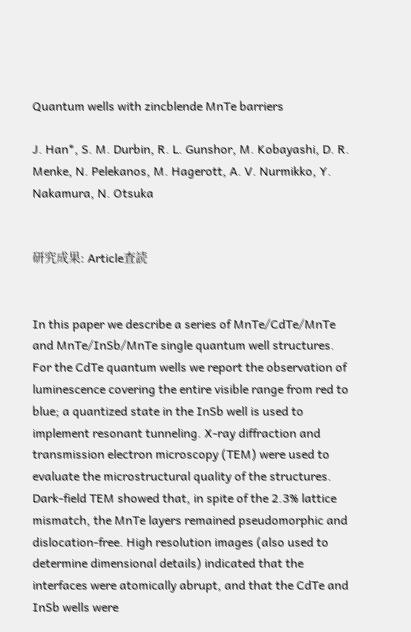Quantum wells with zincblende MnTe barriers

J. Han*, S. M. Durbin, R. L. Gunshor, M. Kobayashi, D. R. Menke, N. Pelekanos, M. Hagerott, A. V. Nurmikko, Y. Nakamura, N. Otsuka


研究成果: Article査読


In this paper we describe a series of MnTe/CdTe/MnTe and MnTe/InSb/MnTe single quantum well structures. For the CdTe quantum wells we report the observation of luminescence covering the entire visible range from red to blue; a quantized state in the InSb well is used to implement resonant tunneling. X-ray diffraction and transmission electron microscopy (TEM) were used to evaluate the microstructural quality of the structures. Dark-field TEM showed that, in spite of the 2.3% lattice mismatch, the MnTe layers remained pseudomorphic and dislocation-free. High resolution images (also used to determine dimensional details) indicated that the interfaces were atomically abrupt, and that the CdTe and InSb wells were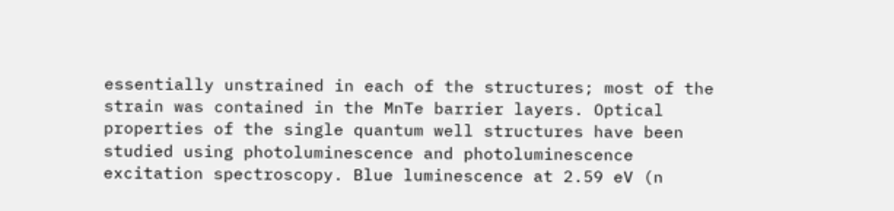essentially unstrained in each of the structures; most of the strain was contained in the MnTe barrier layers. Optical properties of the single quantum well structures have been studied using photoluminescence and photoluminescence excitation spectroscopy. Blue luminescence at 2.59 eV (n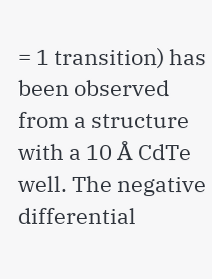= 1 transition) has been observed from a structure with a 10 Å CdTe well. The negative differential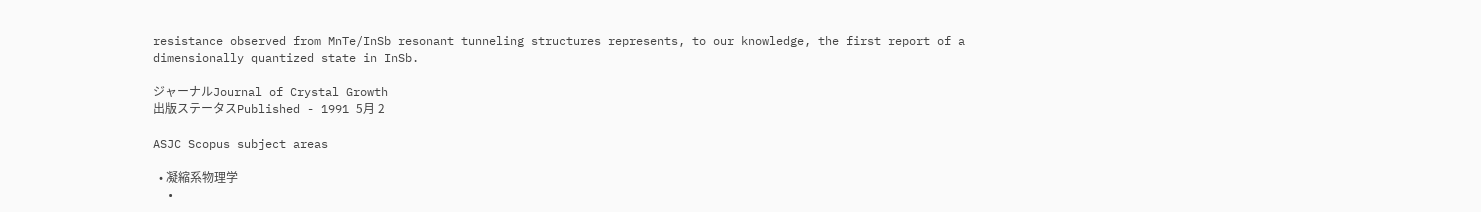resistance observed from MnTe/InSb resonant tunneling structures represents, to our knowledge, the first report of a dimensionally quantized state in InSb.

ジャーナルJournal of Crystal Growth
出版ステータスPublished - 1991 5月 2

ASJC Scopus subject areas

  • 凝縮系物理学
  •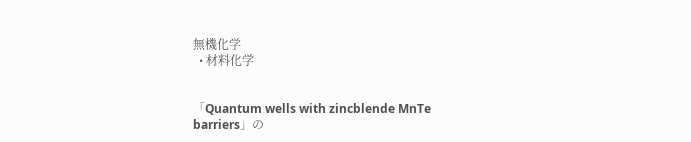無機化学
  • 材料化学


「Quantum wells with zincblende MnTe barriers」の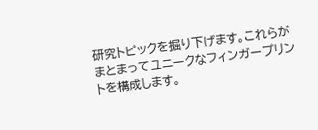研究トピックを掘り下げます。これらがまとまってユニークなフィンガープリントを構成します。